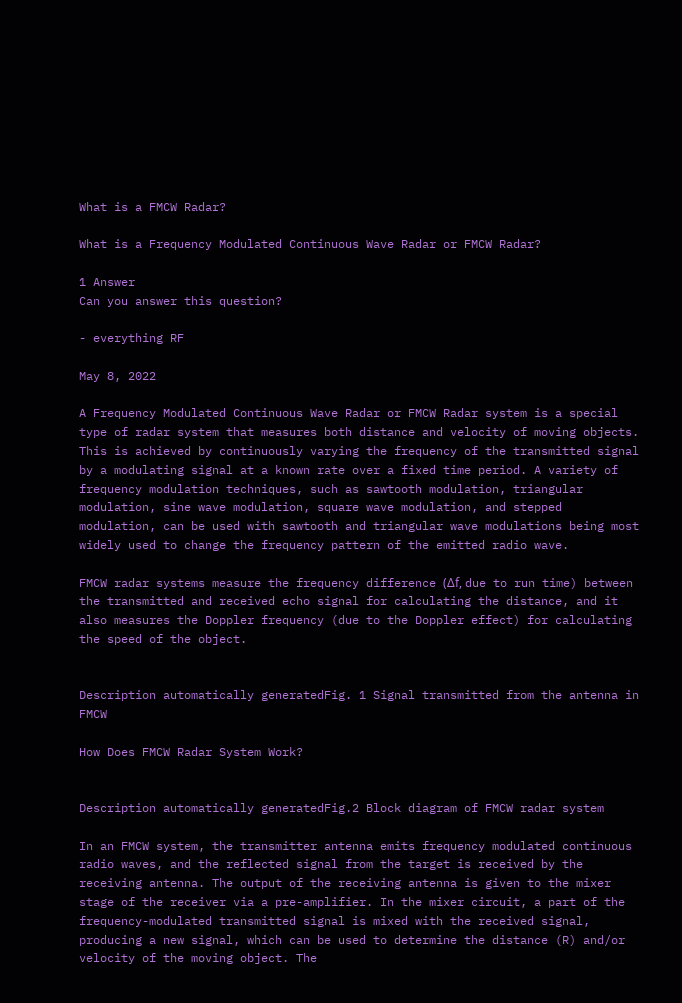What is a FMCW Radar?

What is a Frequency Modulated Continuous Wave Radar or FMCW Radar?

1 Answer
Can you answer this question?

- everything RF

May 8, 2022

A Frequency Modulated Continuous Wave Radar or FMCW Radar system is a special type of radar system that measures both distance and velocity of moving objects. This is achieved by continuously varying the frequency of the transmitted signal by a modulating signal at a known rate over a fixed time period. A variety of frequency modulation techniques, such as sawtooth modulation, triangular modulation, sine wave modulation, square wave modulation, and stepped modulation, can be used with sawtooth and triangular wave modulations being most widely used to change the frequency pattern of the emitted radio wave.

FMCW radar systems measure the frequency difference (Δf, due to run time) between the transmitted and received echo signal for calculating the distance, and it also measures the Doppler frequency (due to the Doppler effect) for calculating the speed of the object.


Description automatically generatedFig. 1 Signal transmitted from the antenna in FMCW

How Does FMCW Radar System Work?


Description automatically generatedFig.2 Block diagram of FMCW radar system

In an FMCW system, the transmitter antenna emits frequency modulated continuous radio waves, and the reflected signal from the target is received by the receiving antenna. The output of the receiving antenna is given to the mixer stage of the receiver via a pre-amplifier. In the mixer circuit, a part of the frequency-modulated transmitted signal is mixed with the received signal, producing a new signal, which can be used to determine the distance (R) and/or velocity of the moving object. The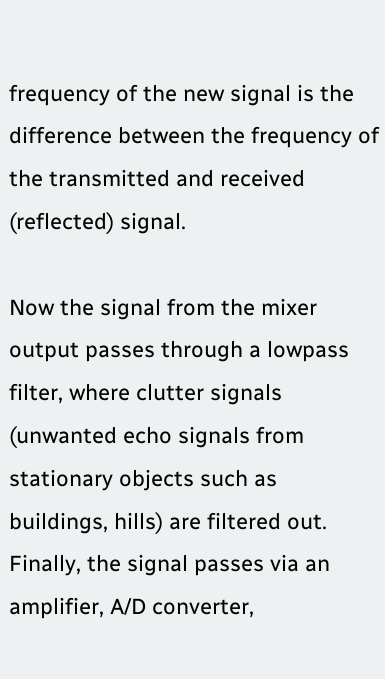frequency of the new signal is the difference between the frequency of the transmitted and received (reflected) signal.

Now the signal from the mixer output passes through a lowpass filter, where clutter signals (unwanted echo signals from stationary objects such as buildings, hills) are filtered out. Finally, the signal passes via an amplifier, A/D converter,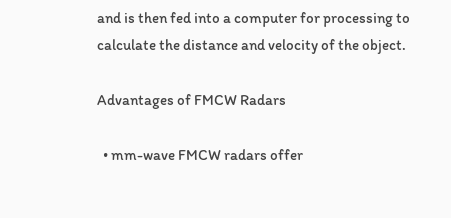and is then fed into a computer for processing to calculate the distance and velocity of the object.

Advantages of FMCW Radars

  • mm-wave FMCW radars offer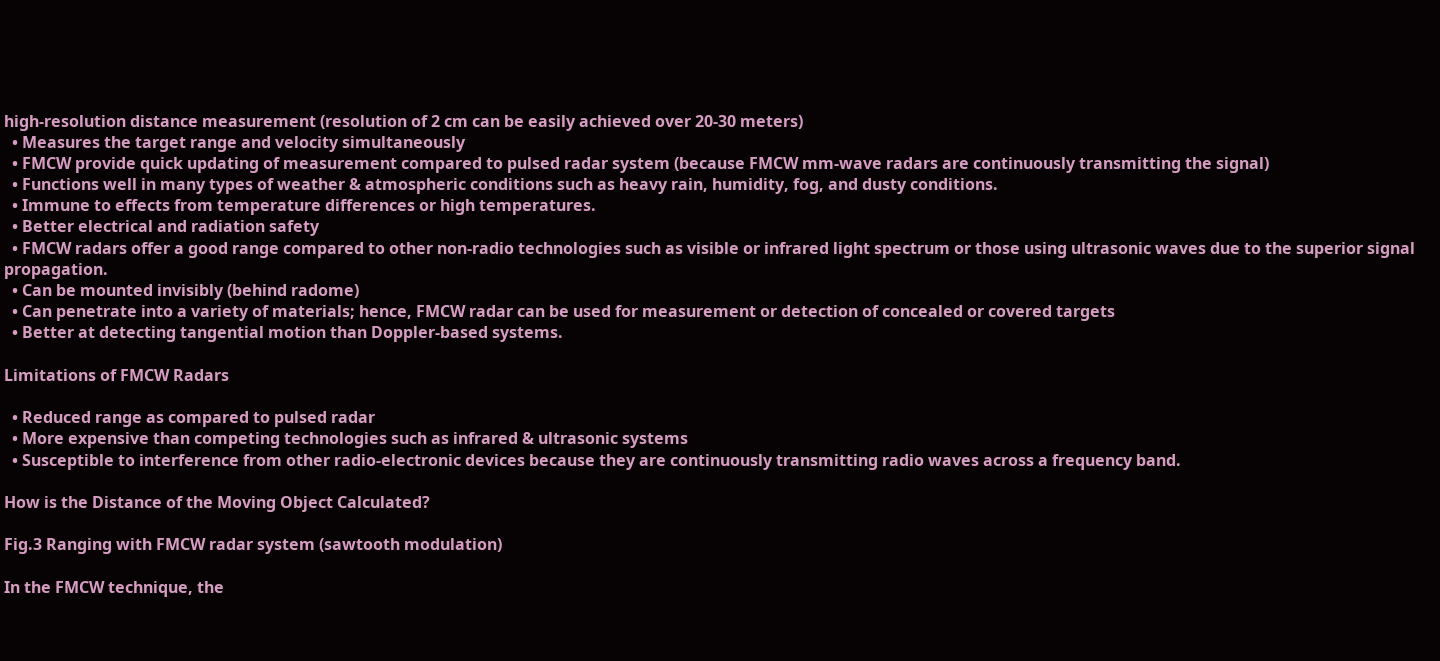high-resolution distance measurement (resolution of 2 cm can be easily achieved over 20-30 meters)
  • Measures the target range and velocity simultaneously
  • FMCW provide quick updating of measurement compared to pulsed radar system (because FMCW mm-wave radars are continuously transmitting the signal)
  • Functions well in many types of weather & atmospheric conditions such as heavy rain, humidity, fog, and dusty conditions.
  • Immune to effects from temperature differences or high temperatures.
  • Better electrical and radiation safety
  • FMCW radars offer a good range compared to other non-radio technologies such as visible or infrared light spectrum or those using ultrasonic waves due to the superior signal propagation.
  • Can be mounted invisibly (behind radome)
  • Can penetrate into a variety of materials; hence, FMCW radar can be used for measurement or detection of concealed or covered targets
  • Better at detecting tangential motion than Doppler-based systems.

Limitations of FMCW Radars

  • Reduced range as compared to pulsed radar
  • More expensive than competing technologies such as infrared & ultrasonic systems
  • Susceptible to interference from other radio-electronic devices because they are continuously transmitting radio waves across a frequency band.

How is the Distance of the Moving Object Calculated?

Fig.3 Ranging with FMCW radar system (sawtooth modulation)

In the FMCW technique, the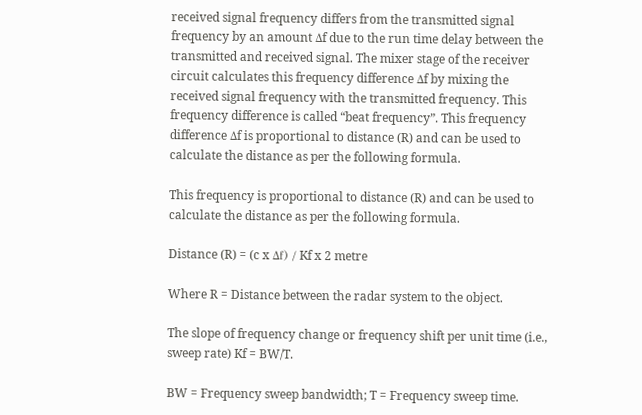received signal frequency differs from the transmitted signal frequency by an amount Δf due to the run time delay between the transmitted and received signal. The mixer stage of the receiver circuit calculates this frequency difference Δf by mixing the received signal frequency with the transmitted frequency. This frequency difference is called “beat frequency”. This frequency difference Δf is proportional to distance (R) and can be used to calculate the distance as per the following formula.

This frequency is proportional to distance (R) and can be used to calculate the distance as per the following formula.

Distance (R) = (c x Δf) / Kf x 2 metre

Where R = Distance between the radar system to the object.

The slope of frequency change or frequency shift per unit time (i.e., sweep rate) Kf = BW/T.

BW = Frequency sweep bandwidth; T = Frequency sweep time.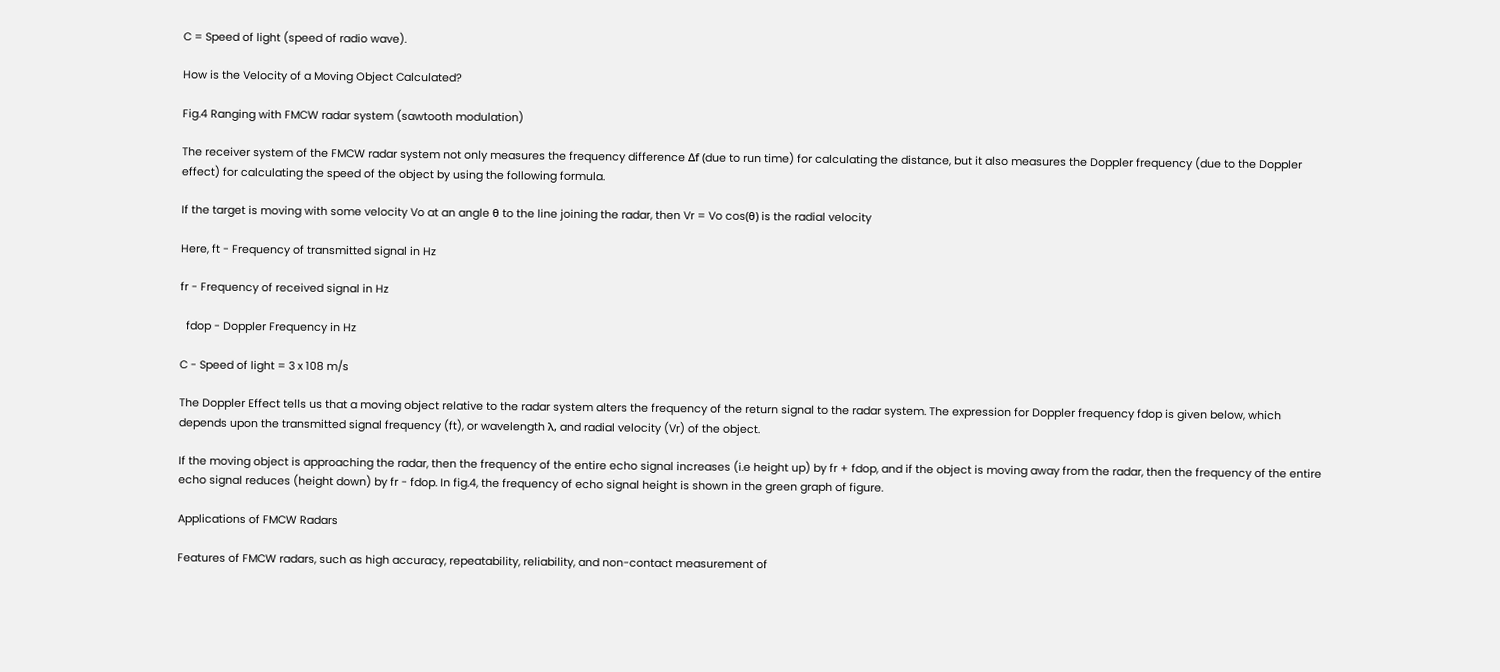C = Speed of light (speed of radio wave).

How is the Velocity of a Moving Object Calculated?

Fig.4 Ranging with FMCW radar system (sawtooth modulation)

The receiver system of the FMCW radar system not only measures the frequency difference Δf (due to run time) for calculating the distance, but it also measures the Doppler frequency (due to the Doppler effect) for calculating the speed of the object by using the following formula.

If the target is moving with some velocity Vo at an angle θ to the line joining the radar, then Vr = Vo cos(θ) is the radial velocity

Here, ft - Frequency of transmitted signal in Hz

fr - Frequency of received signal in Hz

  fdop - Doppler Frequency in Hz

C - Speed of light = 3 x 108 m/s

The Doppler Effect tells us that a moving object relative to the radar system alters the frequency of the return signal to the radar system. The expression for Doppler frequency fdop is given below, which depends upon the transmitted signal frequency (ft), or wavelength λ, and radial velocity (Vr) of the object.

If the moving object is approaching the radar, then the frequency of the entire echo signal increases (i.e height up) by fr + fdop, and if the object is moving away from the radar, then the frequency of the entire echo signal reduces (height down) by fr - fdop. In fig.4, the frequency of echo signal height is shown in the green graph of figure.

Applications of FMCW Radars

Features of FMCW radars, such as high accuracy, repeatability, reliability, and non-contact measurement of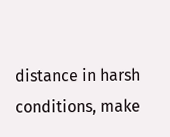distance in harsh conditions, make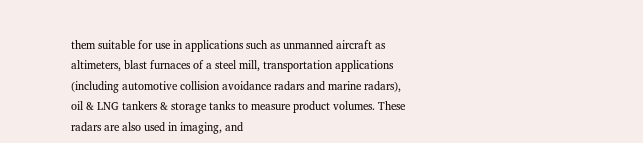them suitable for use in applications such as unmanned aircraft as altimeters, blast furnaces of a steel mill, transportation applications (including automotive collision avoidance radars and marine radars), oil & LNG tankers & storage tanks to measure product volumes. These radars are also used in imaging, and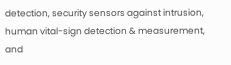detection, security sensors against intrusion, human vital-sign detection & measurement, and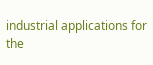industrial applications for the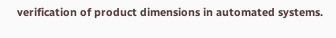verification of product dimensions in automated systems.